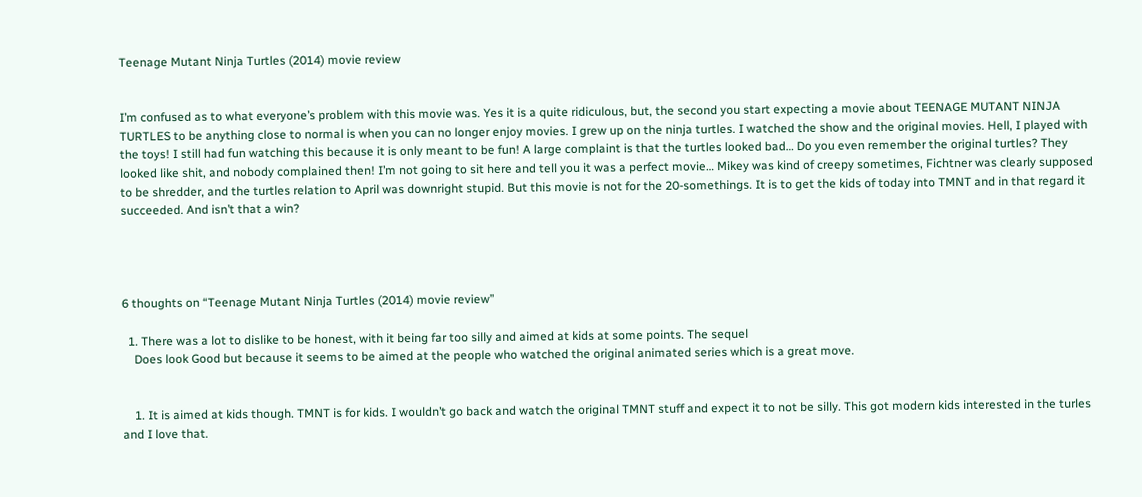Teenage Mutant Ninja Turtles (2014) movie review


I’m confused as to what everyone’s problem with this movie was. Yes it is a quite ridiculous, but, the second you start expecting a movie about TEENAGE MUTANT NINJA TURTLES to be anything close to normal is when you can no longer enjoy movies. I grew up on the ninja turtles. I watched the show and the original movies. Hell, I played with the toys! I still had fun watching this because it is only meant to be fun! A large complaint is that the turtles looked bad… Do you even remember the original turtles? They looked like shit, and nobody complained then! I’m not going to sit here and tell you it was a perfect movie… Mikey was kind of creepy sometimes, Fichtner was clearly supposed to be shredder, and the turtles relation to April was downright stupid. But this movie is not for the 20-somethings. It is to get the kids of today into TMNT and in that regard it succeeded. And isn’t that a win?




6 thoughts on “Teenage Mutant Ninja Turtles (2014) movie review”

  1. There was a lot to dislike to be honest, with it being far too silly and aimed at kids at some points. The sequel
    Does look Good but because it seems to be aimed at the people who watched the original animated series which is a great move.


    1. It is aimed at kids though. TMNT is for kids. I wouldn’t go back and watch the original TMNT stuff and expect it to not be silly. This got modern kids interested in the turles and I love that.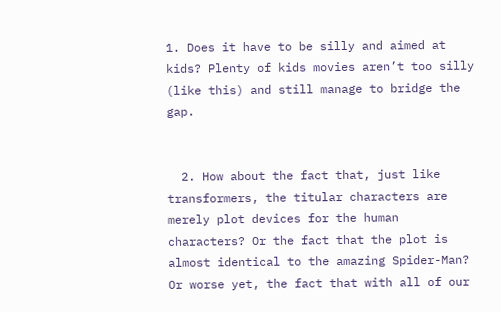1. Does it have to be silly and aimed at kids? Plenty of kids movies aren’t too silly (like this) and still manage to bridge the gap.


  2. How about the fact that, just like transformers, the titular characters are merely plot devices for the human characters? Or the fact that the plot is almost identical to the amazing Spider-Man? Or worse yet, the fact that with all of our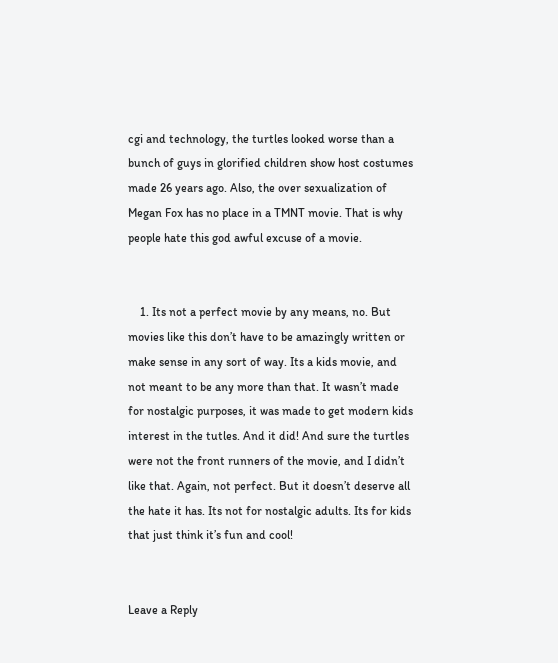cgi and technology, the turtles looked worse than a bunch of guys in glorified children show host costumes made 26 years ago. Also, the over sexualization of Megan Fox has no place in a TMNT movie. That is why people hate this god awful excuse of a movie.


    1. Its not a perfect movie by any means, no. But movies like this don’t have to be amazingly written or make sense in any sort of way. Its a kids movie, and not meant to be any more than that. It wasn’t made for nostalgic purposes, it was made to get modern kids interest in the tutles. And it did! And sure the turtles were not the front runners of the movie, and I didn’t like that. Again, not perfect. But it doesn’t deserve all the hate it has. Its not for nostalgic adults. Its for kids that just think it’s fun and cool!


Leave a Reply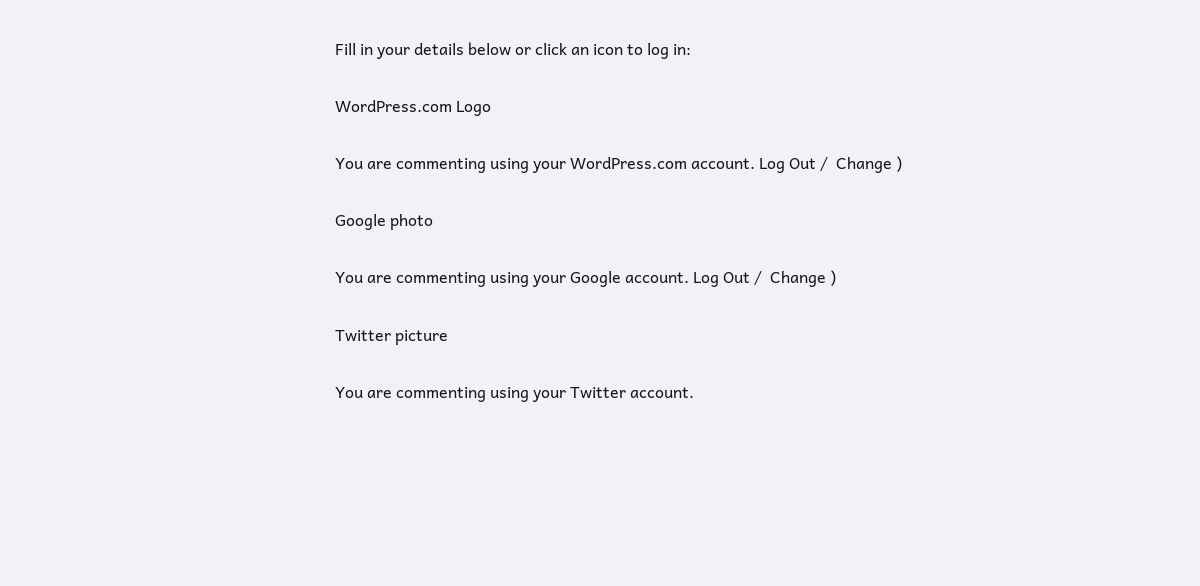Fill in your details below or click an icon to log in:

WordPress.com Logo

You are commenting using your WordPress.com account. Log Out /  Change )

Google photo

You are commenting using your Google account. Log Out /  Change )

Twitter picture

You are commenting using your Twitter account.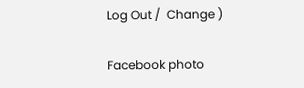Log Out /  Change )

Facebook photo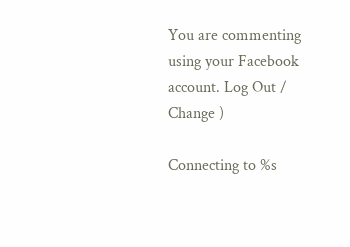You are commenting using your Facebook account. Log Out /  Change )

Connecting to %s